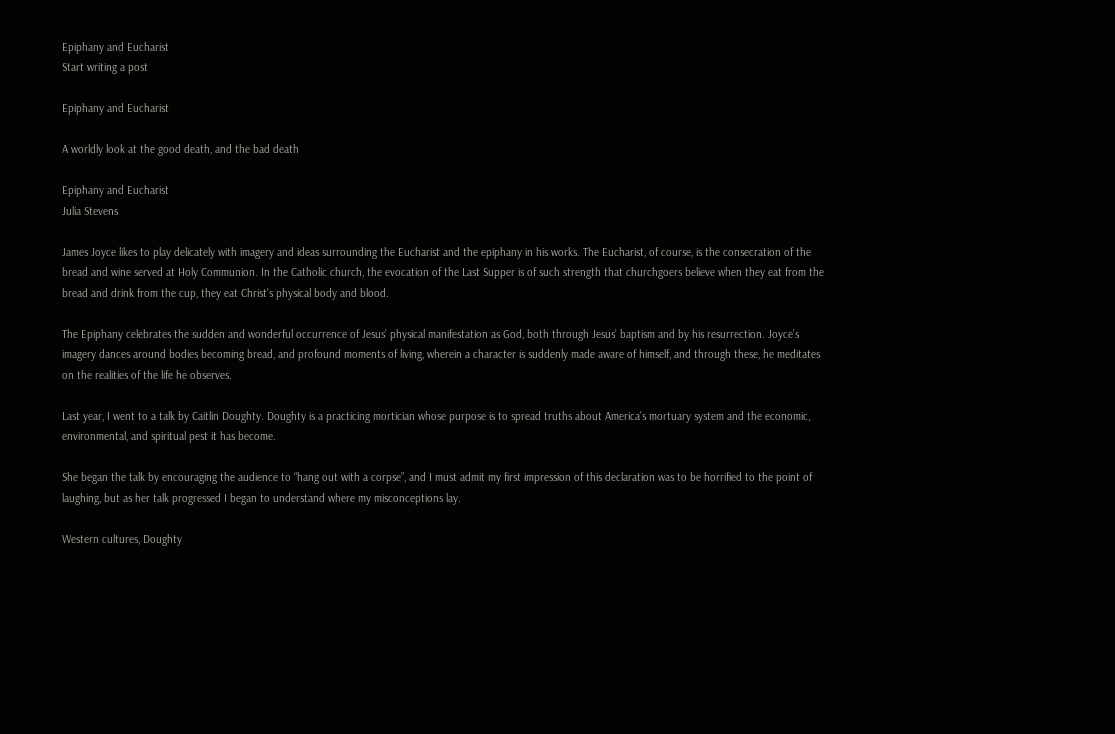Epiphany and Eucharist
Start writing a post

Epiphany and Eucharist

A worldly look at the good death, and the bad death

Epiphany and Eucharist
Julia Stevens

James Joyce likes to play delicately with imagery and ideas surrounding the Eucharist and the epiphany in his works. The Eucharist, of course, is the consecration of the bread and wine served at Holy Communion. In the Catholic church, the evocation of the Last Supper is of such strength that churchgoers believe when they eat from the bread and drink from the cup, they eat Christ’s physical body and blood.

The Epiphany celebrates the sudden and wonderful occurrence of Jesus’ physical manifestation as God, both through Jesus’ baptism and by his resurrection. Joyce’s imagery dances around bodies becoming bread, and profound moments of living, wherein a character is suddenly made aware of himself, and through these, he meditates on the realities of the life he observes.

Last year, I went to a talk by Caitlin Doughty. Doughty is a practicing mortician whose purpose is to spread truths about America’s mortuary system and the economic, environmental, and spiritual pest it has become.

She began the talk by encouraging the audience to “hang out with a corpse”, and I must admit my first impression of this declaration was to be horrified to the point of laughing, but as her talk progressed I began to understand where my misconceptions lay.

Western cultures, Doughty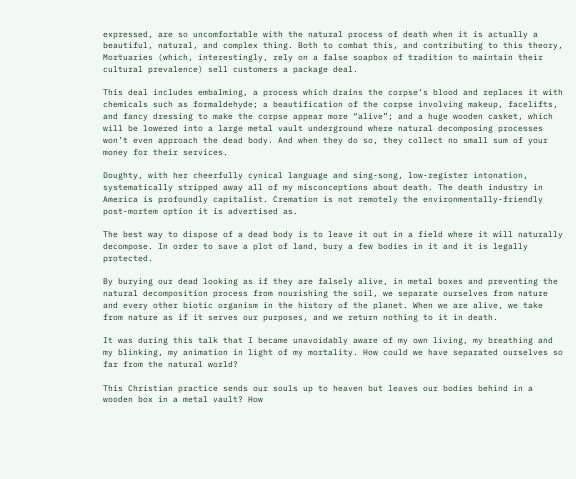expressed, are so uncomfortable with the natural process of death when it is actually a beautiful, natural, and complex thing. Both to combat this, and contributing to this theory, Mortuaries (which, interestingly, rely on a false soapbox of tradition to maintain their cultural prevalence) sell customers a package deal.

This deal includes embalming, a process which drains the corpse’s blood and replaces it with chemicals such as formaldehyde; a beautification of the corpse involving makeup, facelifts, and fancy dressing to make the corpse appear more “alive”; and a huge wooden casket, which will be lowered into a large metal vault underground where natural decomposing processes won’t even approach the dead body. And when they do so, they collect no small sum of your money for their services.

Doughty, with her cheerfully cynical language and sing-song, low-register intonation, systematically stripped away all of my misconceptions about death. The death industry in America is profoundly capitalist. Cremation is not remotely the environmentally-friendly post-mortem option it is advertised as.

The best way to dispose of a dead body is to leave it out in a field where it will naturally decompose. In order to save a plot of land, bury a few bodies in it and it is legally protected.

By burying our dead looking as if they are falsely alive, in metal boxes and preventing the natural decomposition process from nourishing the soil, we separate ourselves from nature and every other biotic organism in the history of the planet. When we are alive, we take from nature as if it serves our purposes, and we return nothing to it in death.

It was during this talk that I became unavoidably aware of my own living, my breathing and my blinking, my animation in light of my mortality. How could we have separated ourselves so far from the natural world?

This Christian practice sends our souls up to heaven but leaves our bodies behind in a wooden box in a metal vault? How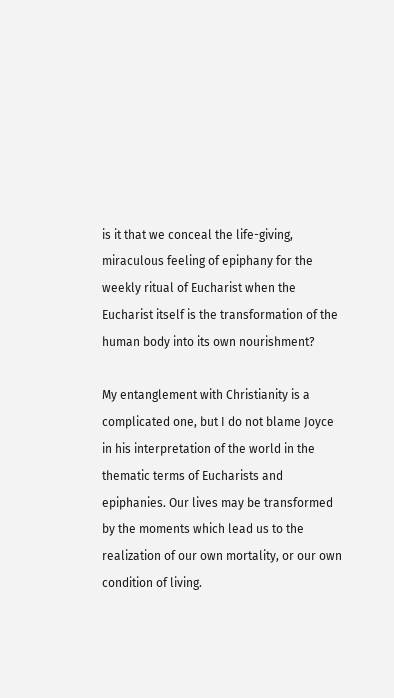is it that we conceal the life-giving, miraculous feeling of epiphany for the weekly ritual of Eucharist when the Eucharist itself is the transformation of the human body into its own nourishment?

My entanglement with Christianity is a complicated one, but I do not blame Joyce in his interpretation of the world in the thematic terms of Eucharists and epiphanies. Our lives may be transformed by the moments which lead us to the realization of our own mortality, or our own condition of living.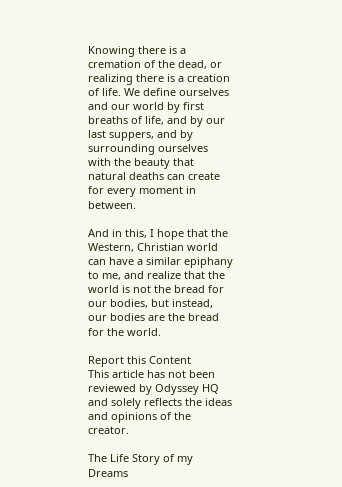Knowing there is a cremation of the dead, or realizing there is a creation of life. We define ourselves and our world by first breaths of life, and by our last suppers, and by surrounding ourselves with the beauty that natural deaths can create for every moment in between.

And in this, I hope that the Western, Christian world can have a similar epiphany to me, and realize that the world is not the bread for our bodies, but instead, our bodies are the bread for the world.

Report this Content
This article has not been reviewed by Odyssey HQ and solely reflects the ideas and opinions of the creator.

The Life Story of my Dreams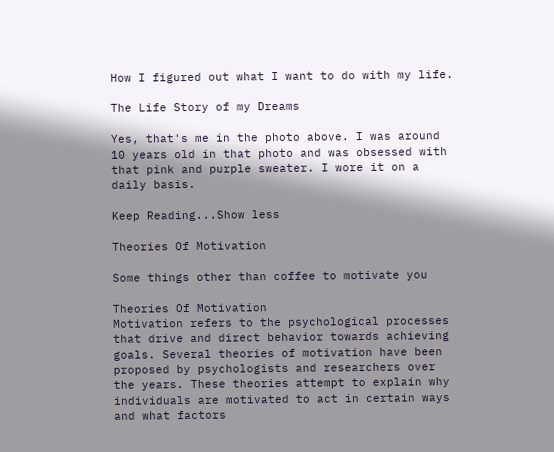How I figured out what I want to do with my life.

The Life Story of my Dreams

Yes, that's me in the photo above. I was around 10 years old in that photo and was obsessed with that pink and purple sweater. I wore it on a daily basis.

Keep Reading...Show less

Theories Of Motivation

Some things other than coffee to motivate you

Theories Of Motivation
Motivation refers to the psychological processes that drive and direct behavior towards achieving goals. Several theories of motivation have been proposed by psychologists and researchers over the years. These theories attempt to explain why individuals are motivated to act in certain ways and what factors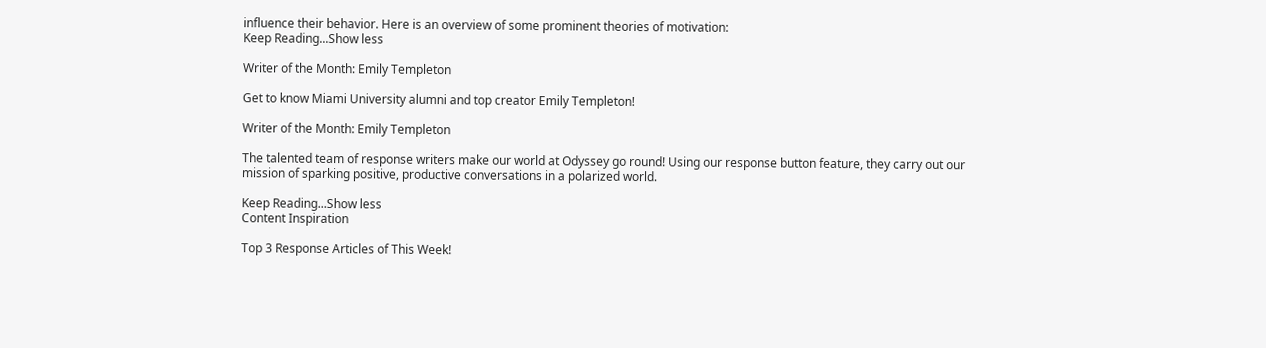influence their behavior. Here is an overview of some prominent theories of motivation:
Keep Reading...Show less

Writer of the Month: Emily Templeton

Get to know Miami University alumni and top creator Emily Templeton!

Writer of the Month: Emily Templeton

The talented team of response writers make our world at Odyssey go round! Using our response button feature, they carry out our mission of sparking positive, productive conversations in a polarized world.

Keep Reading...Show less
Content Inspiration

Top 3 Response Articles of This Week!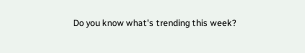Do you know what's trending this week?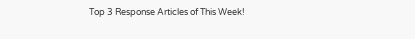Top 3 Response Articles of This Week!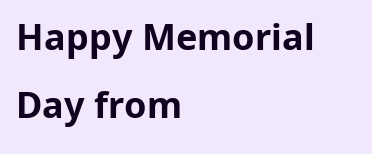Happy Memorial Day from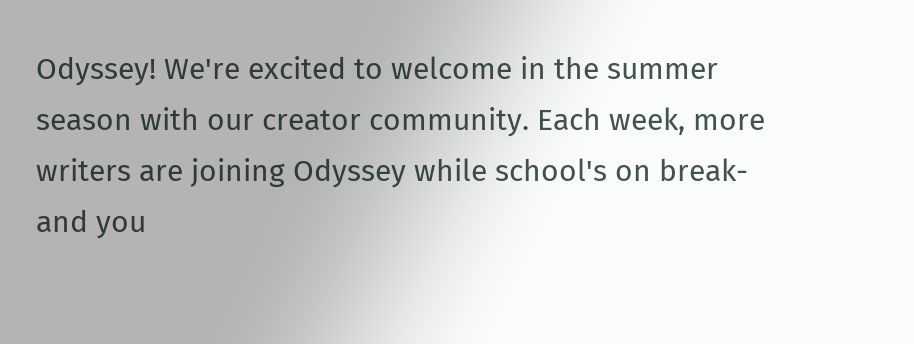Odyssey! We're excited to welcome in the summer season with our creator community. Each week, more writers are joining Odyssey while school's on break- and you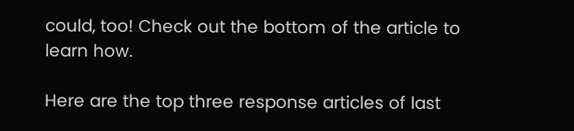could, too! Check out the bottom of the article to learn how.

Here are the top three response articles of last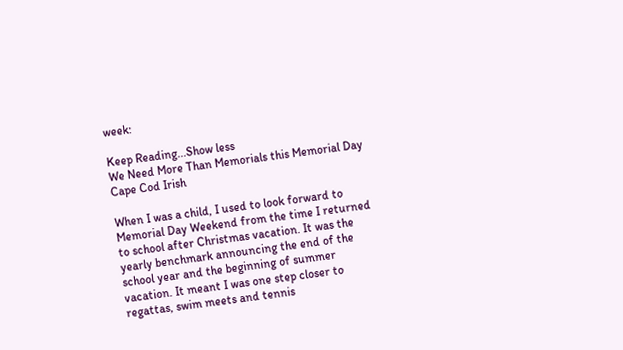week:

Keep Reading...Show less
We Need More Than Memorials this Memorial Day
Cape Cod Irish

When I was a child, I used to look forward to Memorial Day Weekend from the time I returned to school after Christmas vacation. It was the yearly benchmark announcing the end of the school year and the beginning of summer vacation. It meant I was one step closer to regattas, swim meets and tennis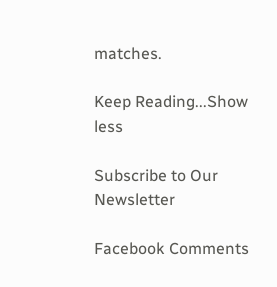matches.

Keep Reading...Show less

Subscribe to Our Newsletter

Facebook Comments